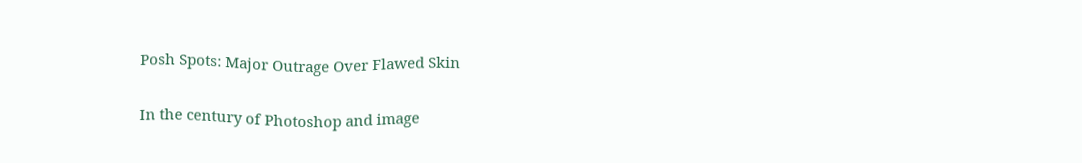Posh Spots: Major Outrage Over Flawed Skin

In the century of Photoshop and image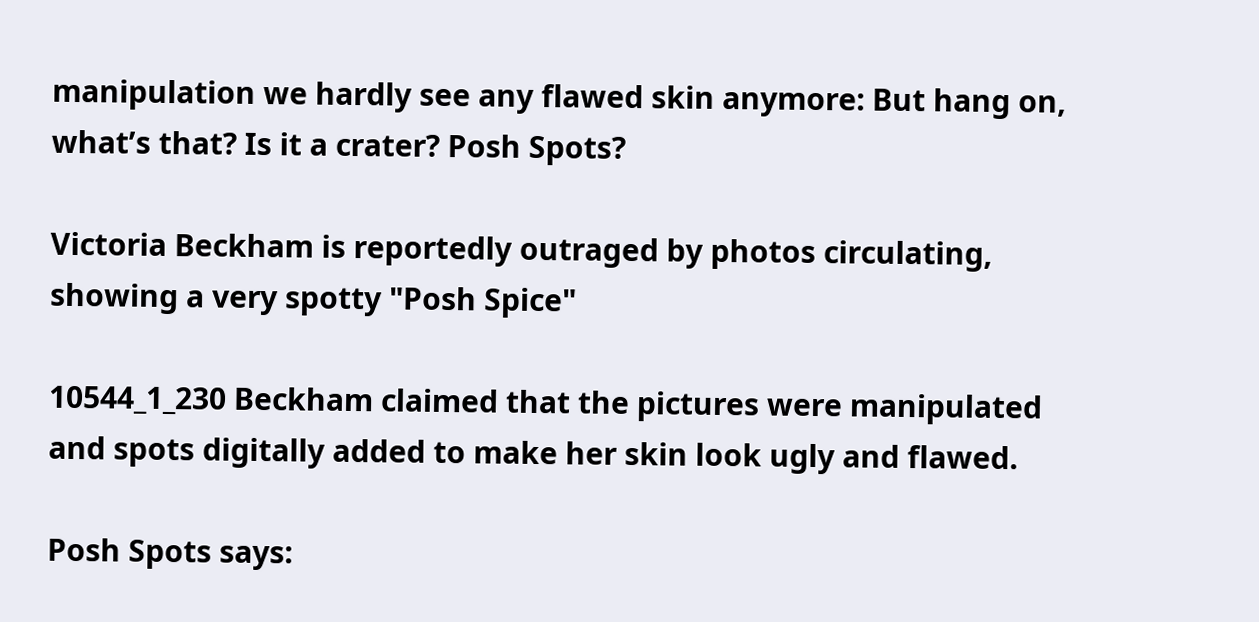manipulation we hardly see any flawed skin anymore: But hang on, what’s that? Is it a crater? Posh Spots?

Victoria Beckham is reportedly outraged by photos circulating, showing a very spotty "Posh Spice"

10544_1_230 Beckham claimed that the pictures were manipulated and spots digitally added to make her skin look ugly and flawed.

Posh Spots says: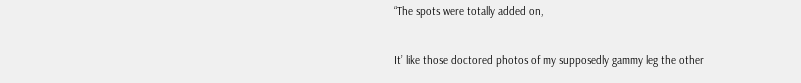“The spots were totally added on,

It’ like those doctored photos of my supposedly gammy leg the other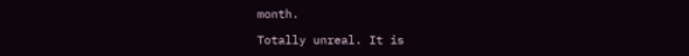month.

Totally unreal. It is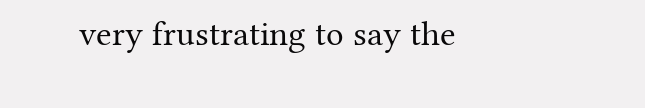very frustrating to say the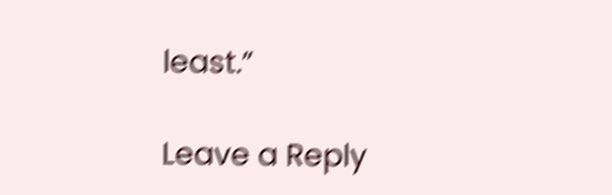least.”

Leave a Reply